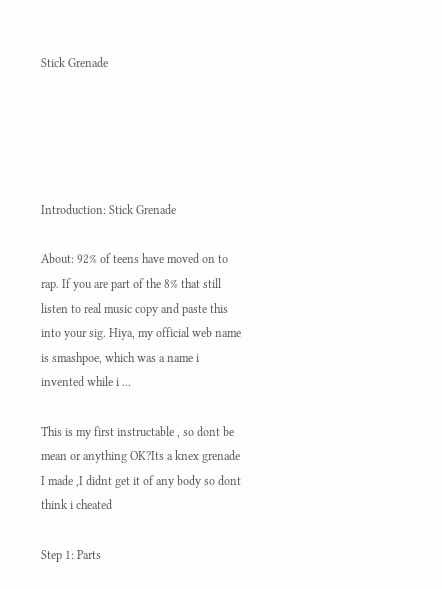Stick Grenade





Introduction: Stick Grenade

About: 92% of teens have moved on to rap. If you are part of the 8% that still listen to real music copy and paste this into your sig. Hiya, my official web name is smashpoe, which was a name i invented while i ...

This is my first instructable , so dont be mean or anything OK?Its a knex grenade I made ,I didnt get it of any body so dont think i cheated

Step 1: Parts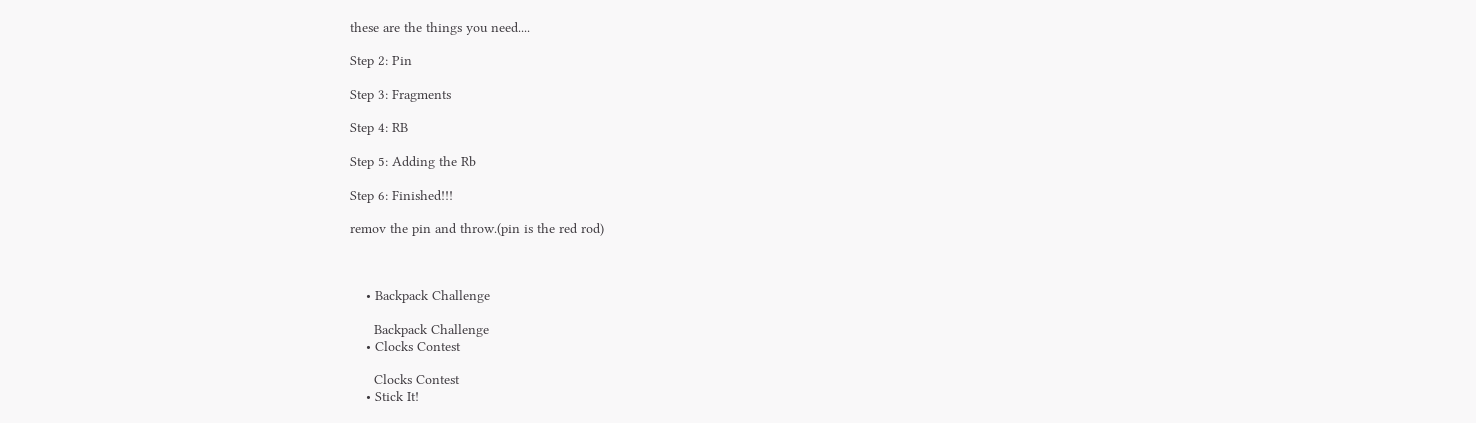these are the things you need....

Step 2: Pin

Step 3: Fragments

Step 4: RB

Step 5: Adding the Rb

Step 6: Finished!!!

remov the pin and throw.(pin is the red rod)



    • Backpack Challenge

      Backpack Challenge
    • Clocks Contest

      Clocks Contest
    • Stick It!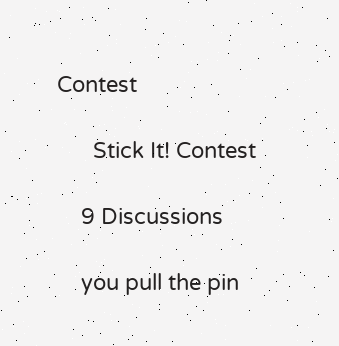Contest

      Stick It! Contest

    9 Discussions

    you pull the pin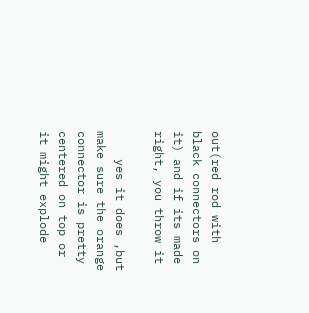out(red rod with black connectors on it) and if its made right, you throw it

    yes it does ,but make sure the orange connector is pretty centered on top or it might explode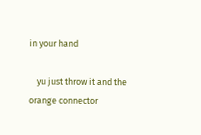in your hand

    yu just throw it and the orange connector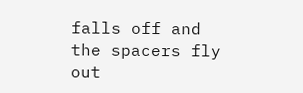falls off and the spacers fly out